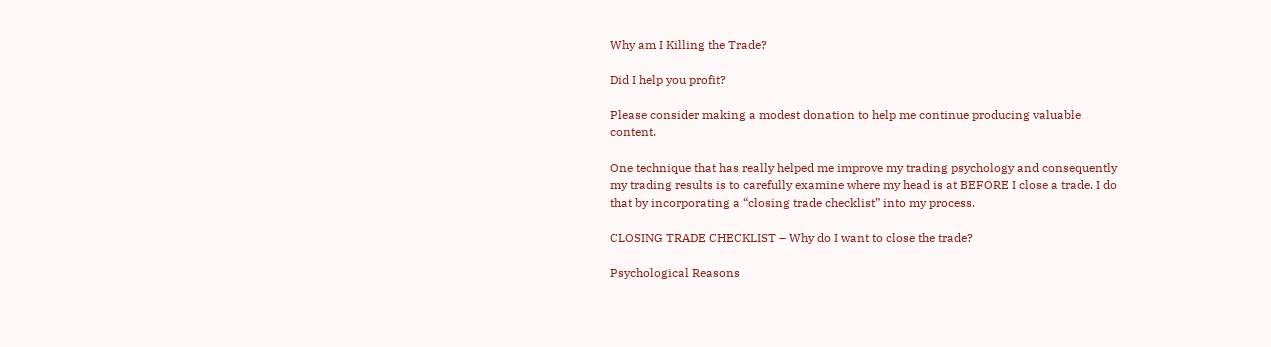Why am I Killing the Trade?

Did I help you profit?

Please consider making a modest donation to help me continue producing valuable content.

One technique that has really helped me improve my trading psychology and consequently my trading results is to carefully examine where my head is at BEFORE I close a trade. I do that by incorporating a “closing trade checklist” into my process.

CLOSING TRADE CHECKLIST – Why do I want to close the trade?

Psychological Reasons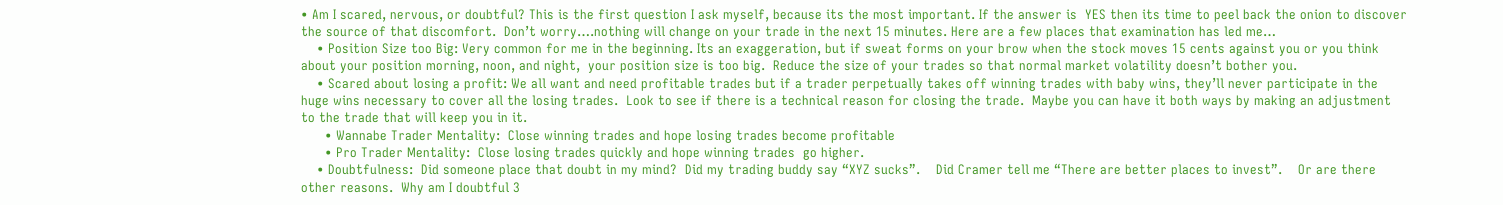• Am I scared, nervous, or doubtful? This is the first question I ask myself, because its the most important. If the answer is  YES then its time to peel back the onion to discover the source of that discomfort.  Don’t worry….nothing will change on your trade in the next 15 minutes. Here are a few places that examination has led me…
    • Position Size too Big: Very common for me in the beginning. Its an exaggeration, but if sweat forms on your brow when the stock moves 15 cents against you or you think about your position morning, noon, and night,  your position size is too big.  Reduce the size of your trades so that normal market volatility doesn’t bother you.
    • Scared about losing a profit: We all want and need profitable trades but if a trader perpetually takes off winning trades with baby wins, they’ll never participate in the huge wins necessary to cover all the losing trades.  Look to see if there is a technical reason for closing the trade.  Maybe you can have it both ways by making an adjustment to the trade that will keep you in it.
      • Wannabe Trader Mentality:  Close winning trades and hope losing trades become profitable
      • Pro Trader Mentality:  Close losing trades quickly and hope winning trades  go higher.
    • Doubtfulness:  Did someone place that doubt in my mind?  Did my trading buddy say “XYZ sucks”.    Did Cramer tell me “There are better places to invest”.    Or are there other reasons.  Why am I doubtful 3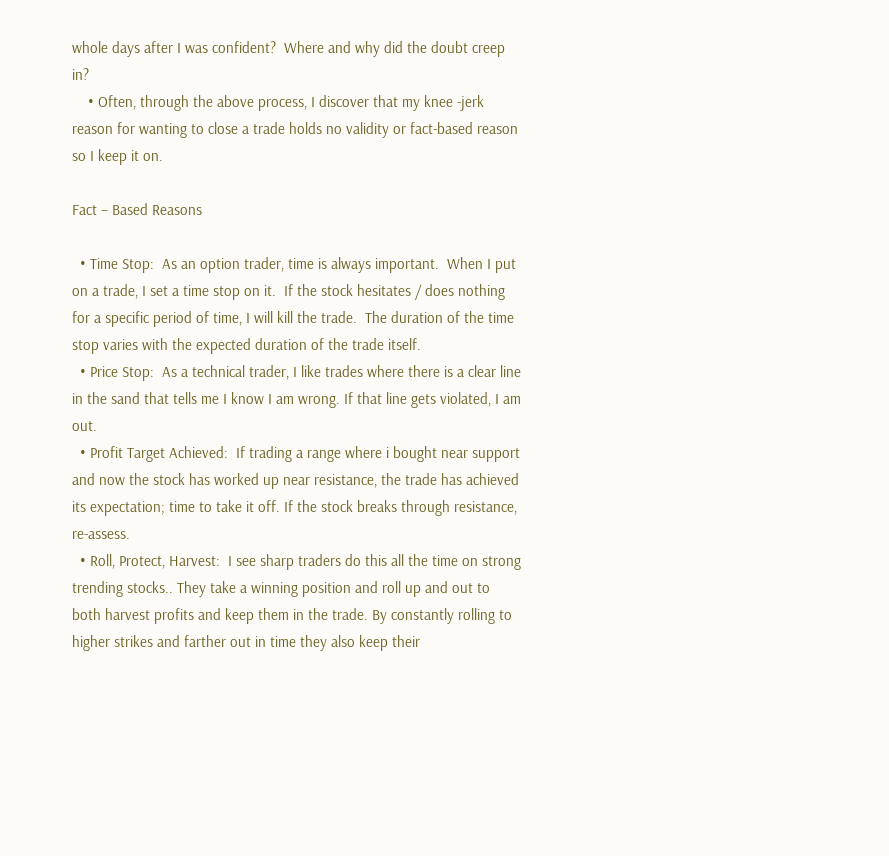whole days after I was confident?  Where and why did the doubt creep in?
    • Often, through the above process, I discover that my knee -jerk reason for wanting to close a trade holds no validity or fact-based reason so I keep it on.

Fact – Based Reasons

  • Time Stop:  As an option trader, time is always important.  When I put on a trade, I set a time stop on it.  If the stock hesitates / does nothing for a specific period of time, I will kill the trade.  The duration of the time stop varies with the expected duration of the trade itself.
  • Price Stop:  As a technical trader, I like trades where there is a clear line in the sand that tells me I know I am wrong. If that line gets violated, I am out.
  • Profit Target Achieved:  If trading a range where i bought near support and now the stock has worked up near resistance, the trade has achieved its expectation; time to take it off. If the stock breaks through resistance, re-assess.
  • Roll, Protect, Harvest:  I see sharp traders do this all the time on strong trending stocks.. They take a winning position and roll up and out to both harvest profits and keep them in the trade. By constantly rolling to higher strikes and farther out in time they also keep their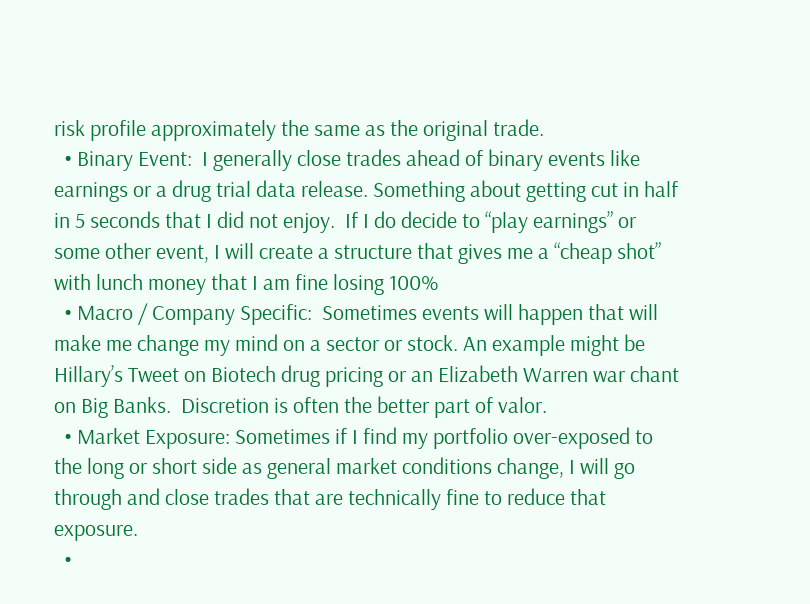risk profile approximately the same as the original trade.
  • Binary Event:  I generally close trades ahead of binary events like earnings or a drug trial data release. Something about getting cut in half in 5 seconds that I did not enjoy.  If I do decide to “play earnings” or some other event, I will create a structure that gives me a “cheap shot” with lunch money that I am fine losing 100%
  • Macro / Company Specific:  Sometimes events will happen that will make me change my mind on a sector or stock. An example might be Hillary’s Tweet on Biotech drug pricing or an Elizabeth Warren war chant on Big Banks.  Discretion is often the better part of valor.
  • Market Exposure: Sometimes if I find my portfolio over-exposed to the long or short side as general market conditions change, I will go through and close trades that are technically fine to reduce that exposure.
  •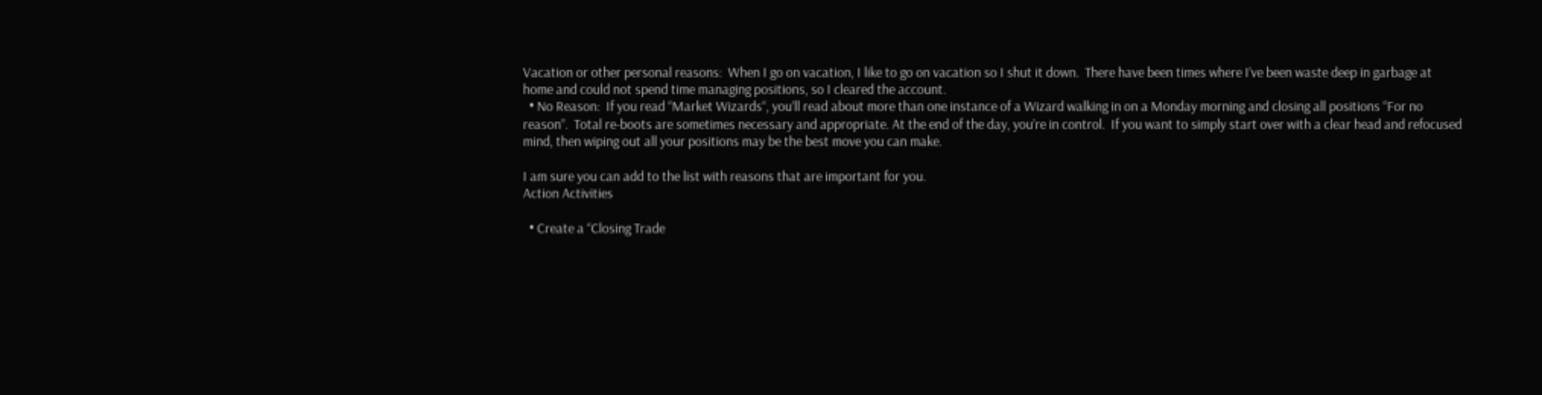Vacation or other personal reasons:  When I go on vacation, I like to go on vacation so I shut it down.  There have been times where I’ve been waste deep in garbage at home and could not spend time managing positions, so I cleared the account.
  • No Reason:  If you read “Market Wizards“, you’ll read about more than one instance of a Wizard walking in on a Monday morning and closing all positions “For no reason”.  Total re-boots are sometimes necessary and appropriate. At the end of the day, you’re in control.  If you want to simply start over with a clear head and refocused mind, then wiping out all your positions may be the best move you can make.

I am sure you can add to the list with reasons that are important for you.
Action Activities

  • Create a “Closing Trade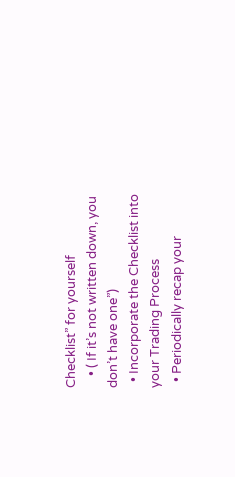Checklist” for yourself
    • ( If it’s not written down, you don’t have one”)
  • Incorporate the Checklist into your Trading Process
  • Periodically recap your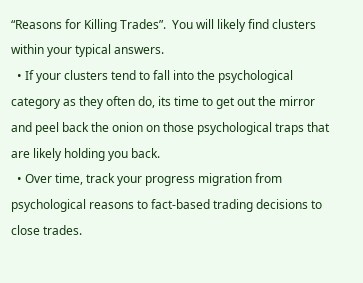“Reasons for Killing Trades”.  You will likely find clusters within your typical answers.
  • If your clusters tend to fall into the psychological category as they often do, its time to get out the mirror and peel back the onion on those psychological traps that are likely holding you back.
  • Over time, track your progress migration from psychological reasons to fact-based trading decisions to close trades.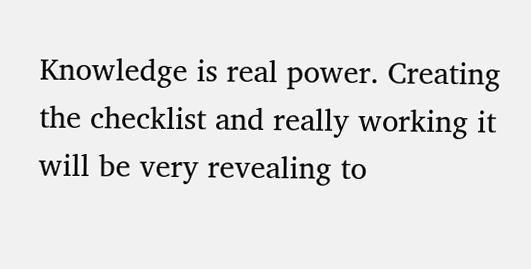Knowledge is real power. Creating the checklist and really working it will be very revealing to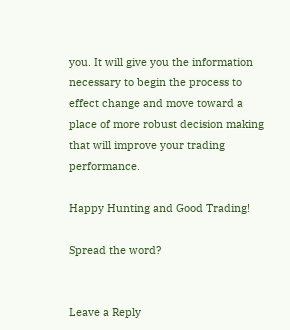you. It will give you the information necessary to begin the process to effect change and move toward a place of more robust decision making that will improve your trading performance.

Happy Hunting and Good Trading!

Spread the word?


Leave a Reply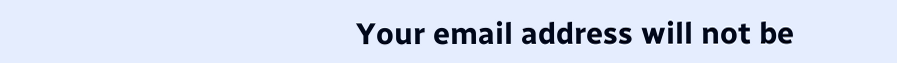Your email address will not be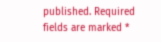published. Required fields are marked *